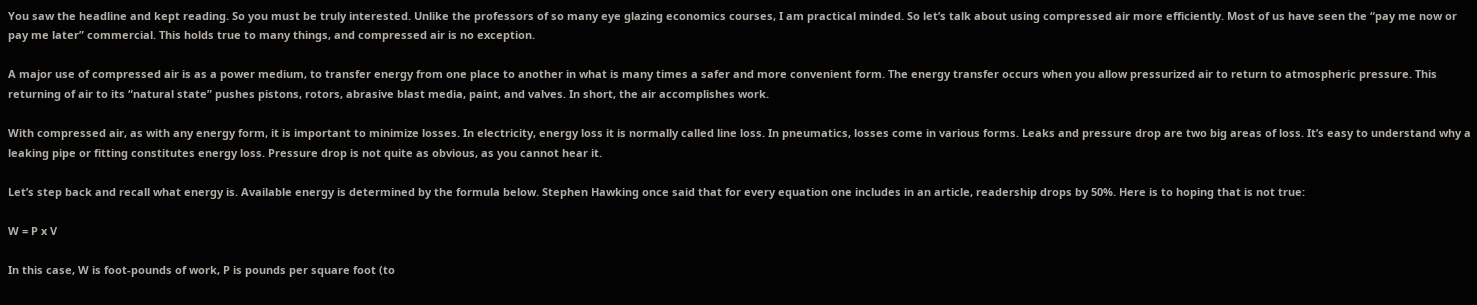You saw the headline and kept reading. So you must be truly interested. Unlike the professors of so many eye glazing economics courses, I am practical minded. So let’s talk about using compressed air more efficiently. Most of us have seen the “pay me now or pay me later” commercial. This holds true to many things, and compressed air is no exception.

A major use of compressed air is as a power medium, to transfer energy from one place to another in what is many times a safer and more convenient form. The energy transfer occurs when you allow pressurized air to return to atmospheric pressure. This returning of air to its “natural state” pushes pistons, rotors, abrasive blast media, paint, and valves. In short, the air accomplishes work.

With compressed air, as with any energy form, it is important to minimize losses. In electricity, energy loss it is normally called line loss. In pneumatics, losses come in various forms. Leaks and pressure drop are two big areas of loss. It’s easy to understand why a leaking pipe or fitting constitutes energy loss. Pressure drop is not quite as obvious, as you cannot hear it.

Let’s step back and recall what energy is. Available energy is determined by the formula below. Stephen Hawking once said that for every equation one includes in an article, readership drops by 50%. Here is to hoping that is not true:

W = P x V

In this case, W is foot-pounds of work, P is pounds per square foot (to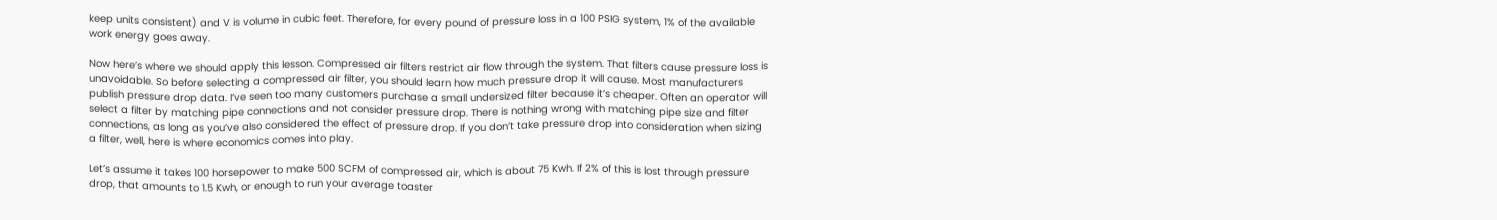keep units consistent) and V is volume in cubic feet. Therefore, for every pound of pressure loss in a 100 PSIG system, 1% of the available work energy goes away.

Now here’s where we should apply this lesson. Compressed air filters restrict air flow through the system. That filters cause pressure loss is unavoidable. So before selecting a compressed air filter, you should learn how much pressure drop it will cause. Most manufacturers publish pressure drop data. I’ve seen too many customers purchase a small undersized filter because it’s cheaper. Often an operator will select a filter by matching pipe connections and not consider pressure drop. There is nothing wrong with matching pipe size and filter connections, as long as you’ve also considered the effect of pressure drop. If you don’t take pressure drop into consideration when sizing a filter, well, here is where economics comes into play.

Let’s assume it takes 100 horsepower to make 500 SCFM of compressed air, which is about 75 Kwh. If 2% of this is lost through pressure drop, that amounts to 1.5 Kwh, or enough to run your average toaster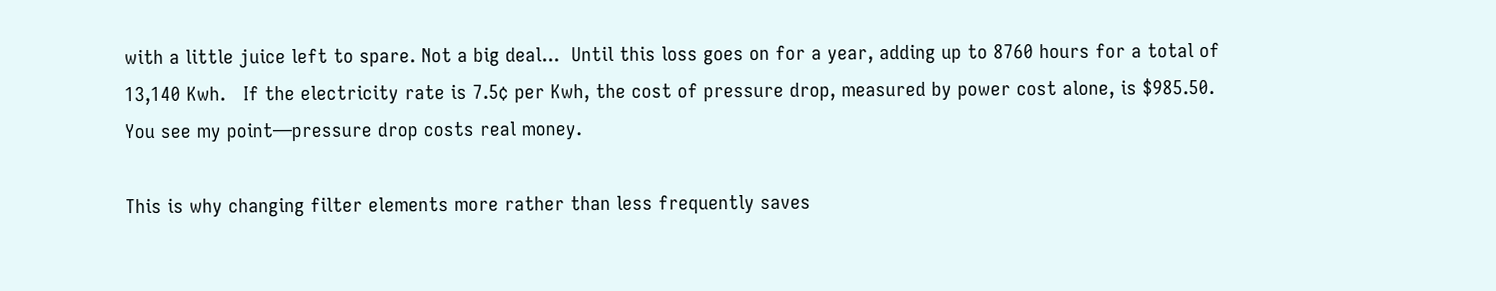with a little juice left to spare. Not a big deal...  Until this loss goes on for a year, adding up to 8760 hours for a total of 13,140 Kwh.   If the electricity rate is 7.5¢ per Kwh, the cost of pressure drop, measured by power cost alone, is $985.50. You see my point—pressure drop costs real money.

This is why changing filter elements more rather than less frequently saves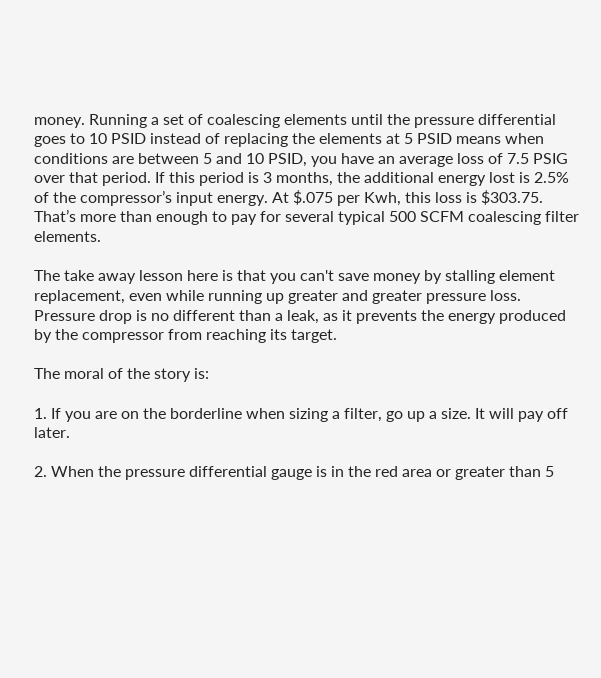money. Running a set of coalescing elements until the pressure differential goes to 10 PSID instead of replacing the elements at 5 PSID means when conditions are between 5 and 10 PSID, you have an average loss of 7.5 PSIG over that period. If this period is 3 months, the additional energy lost is 2.5% of the compressor’s input energy. At $.075 per Kwh, this loss is $303.75. That’s more than enough to pay for several typical 500 SCFM coalescing filter elements.

The take away lesson here is that you can't save money by stalling element replacement, even while running up greater and greater pressure loss. Pressure drop is no different than a leak, as it prevents the energy produced by the compressor from reaching its target.

The moral of the story is:

1. If you are on the borderline when sizing a filter, go up a size. It will pay off later.

2. When the pressure differential gauge is in the red area or greater than 5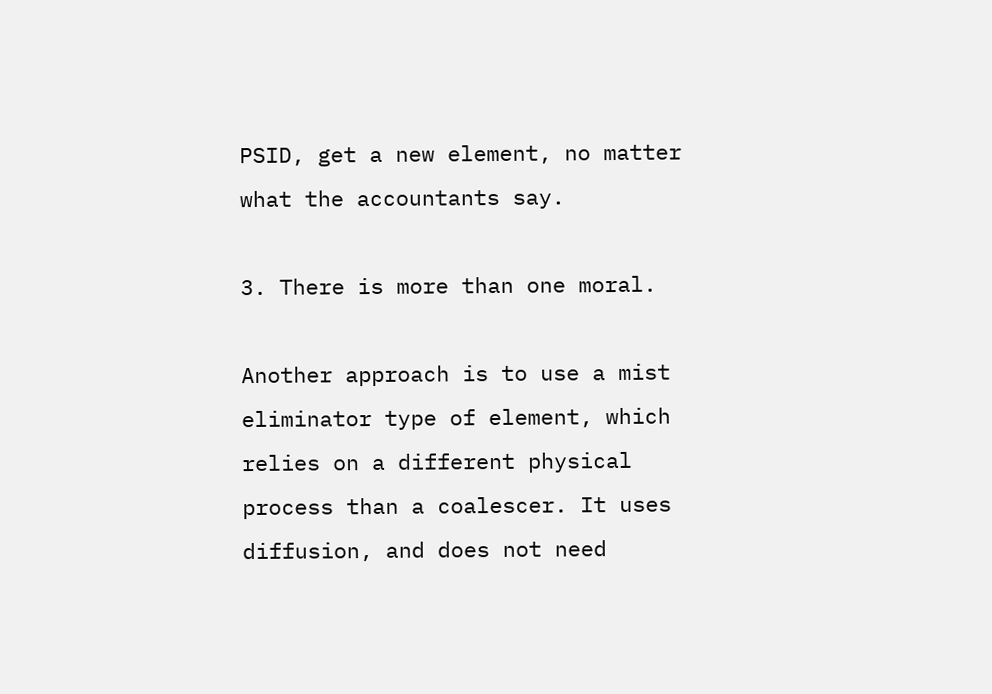PSID, get a new element, no matter what the accountants say.

3. There is more than one moral.

Another approach is to use a mist eliminator type of element, which relies on a different physical process than a coalescer. It uses diffusion, and does not need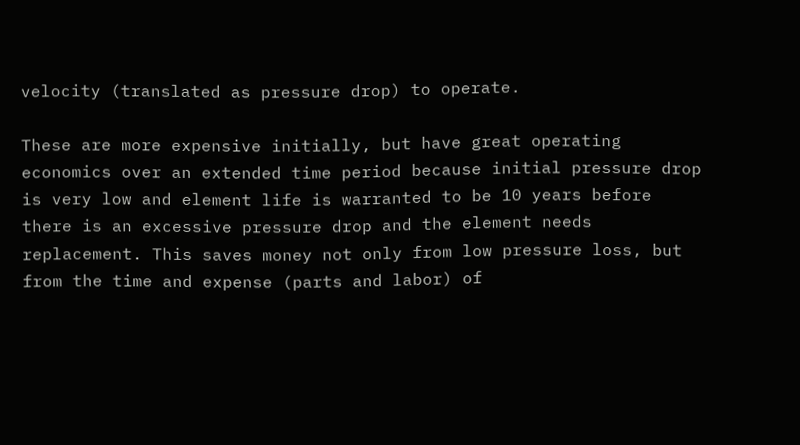velocity (translated as pressure drop) to operate.

These are more expensive initially, but have great operating economics over an extended time period because initial pressure drop is very low and element life is warranted to be 10 years before there is an excessive pressure drop and the element needs replacement. This saves money not only from low pressure loss, but from the time and expense (parts and labor) of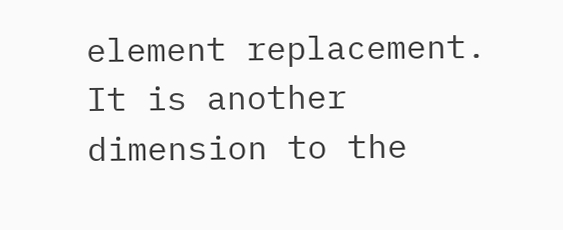element replacement. It is another dimension to the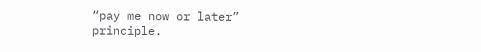“pay me now or later” principle.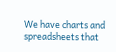We have charts and spreadsheets that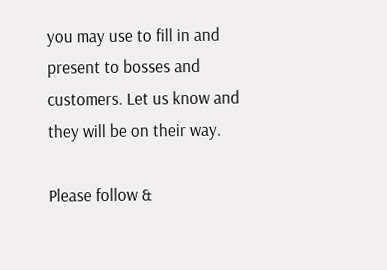you may use to fill in and present to bosses and customers. Let us know and they will be on their way.

Please follow &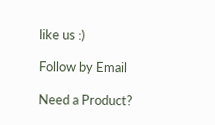like us :)

Follow by Email

Need a Product?